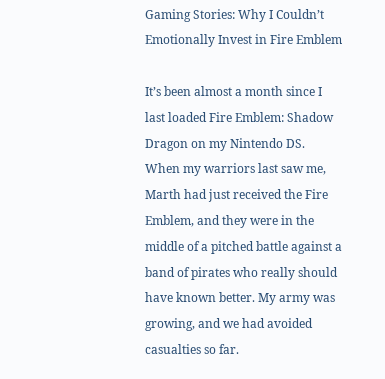Gaming Stories: Why I Couldn’t Emotionally Invest in Fire Emblem

It’s been almost a month since I last loaded Fire Emblem: Shadow Dragon on my Nintendo DS. When my warriors last saw me, Marth had just received the Fire Emblem, and they were in the middle of a pitched battle against a band of pirates who really should have known better. My army was growing, and we had avoided casualties so far.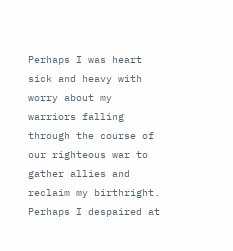Perhaps I was heart sick and heavy with worry about my warriors falling through the course of our righteous war to gather allies and reclaim my birthright. Perhaps I despaired at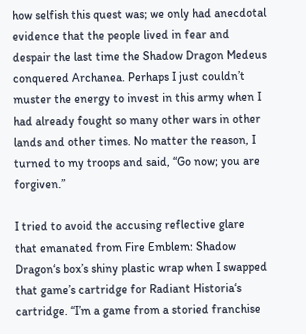how selfish this quest was; we only had anecdotal evidence that the people lived in fear and despair the last time the Shadow Dragon Medeus conquered Archanea. Perhaps I just couldn’t muster the energy to invest in this army when I had already fought so many other wars in other lands and other times. No matter the reason, I turned to my troops and said, “Go now; you are forgiven.”

I tried to avoid the accusing reflective glare that emanated from Fire Emblem: Shadow Dragon‘s box’s shiny plastic wrap when I swapped that game’s cartridge for Radiant Historia‘s cartridge. “I’m a game from a storied franchise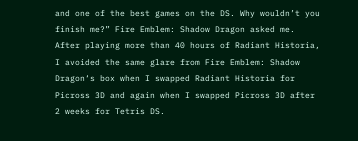and one of the best games on the DS. Why wouldn’t you finish me?” Fire Emblem: Shadow Dragon asked me. After playing more than 40 hours of Radiant Historia, I avoided the same glare from Fire Emblem: Shadow Dragon‘s box when I swapped Radiant Historia for Picross 3D and again when I swapped Picross 3D after 2 weeks for Tetris DS.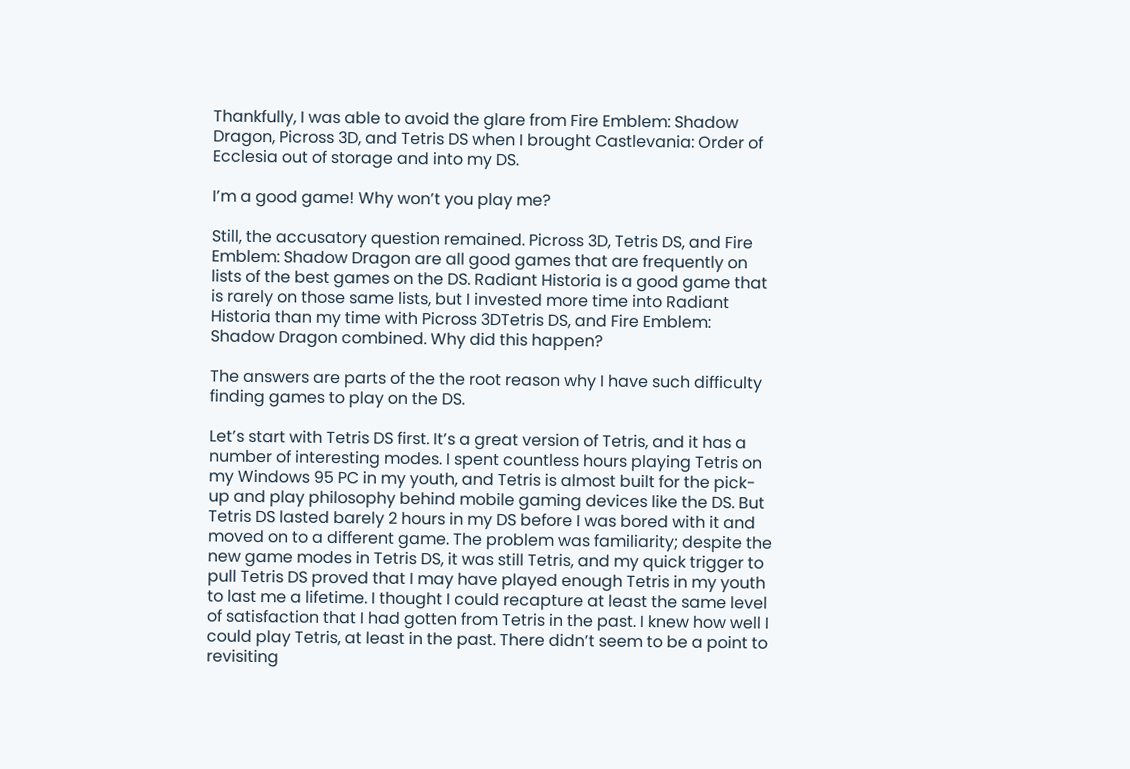Thankfully, I was able to avoid the glare from Fire Emblem: Shadow Dragon, Picross 3D, and Tetris DS when I brought Castlevania: Order of Ecclesia out of storage and into my DS.

I’m a good game! Why won’t you play me?

Still, the accusatory question remained. Picross 3D, Tetris DS, and Fire Emblem: Shadow Dragon are all good games that are frequently on lists of the best games on the DS. Radiant Historia is a good game that is rarely on those same lists, but I invested more time into Radiant Historia than my time with Picross 3DTetris DS, and Fire Emblem: Shadow Dragon combined. Why did this happen?

The answers are parts of the the root reason why I have such difficulty finding games to play on the DS.

Let’s start with Tetris DS first. It’s a great version of Tetris, and it has a number of interesting modes. I spent countless hours playing Tetris on my Windows 95 PC in my youth, and Tetris is almost built for the pick-up and play philosophy behind mobile gaming devices like the DS. But Tetris DS lasted barely 2 hours in my DS before I was bored with it and moved on to a different game. The problem was familiarity; despite the new game modes in Tetris DS, it was still Tetris, and my quick trigger to pull Tetris DS proved that I may have played enough Tetris in my youth to last me a lifetime. I thought I could recapture at least the same level of satisfaction that I had gotten from Tetris in the past. I knew how well I could play Tetris, at least in the past. There didn’t seem to be a point to revisiting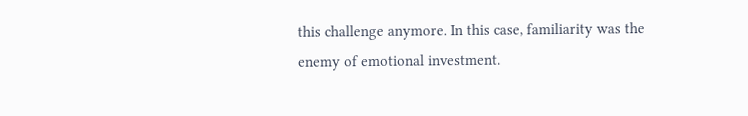this challenge anymore. In this case, familiarity was the enemy of emotional investment.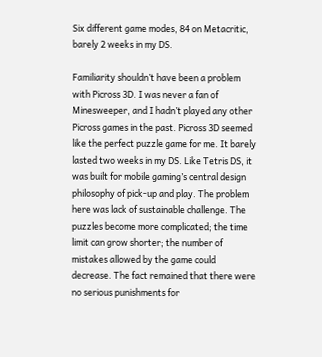Six different game modes, 84 on Metacritic, barely 2 weeks in my DS.

Familiarity shouldn’t have been a problem with Picross 3D. I was never a fan of Minesweeper, and I hadn’t played any other Picross games in the past. Picross 3D seemed like the perfect puzzle game for me. It barely lasted two weeks in my DS. Like Tetris DS, it was built for mobile gaming’s central design philosophy of pick-up and play. The problem here was lack of sustainable challenge. The puzzles become more complicated; the time limit can grow shorter; the number of mistakes allowed by the game could decrease. The fact remained that there were no serious punishments for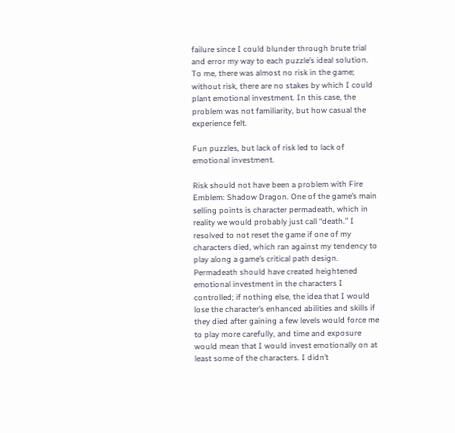failure since I could blunder through brute trial and error my way to each puzzle’s ideal solution. To me, there was almost no risk in the game; without risk, there are no stakes by which I could plant emotional investment. In this case, the problem was not familiarity, but how casual the experience felt.

Fun puzzles, but lack of risk led to lack of emotional investment.

Risk should not have been a problem with Fire Emblem: Shadow Dragon. One of the game’s main selling points is character permadeath, which in reality we would probably just call “death.” I resolved to not reset the game if one of my characters died, which ran against my tendency to play along a game’s critical path design. Permadeath should have created heightened emotional investment in the characters I controlled; if nothing else, the idea that I would lose the character’s enhanced abilities and skills if they died after gaining a few levels would force me to play more carefully, and time and exposure would mean that I would invest emotionally on at least some of the characters. I didn’t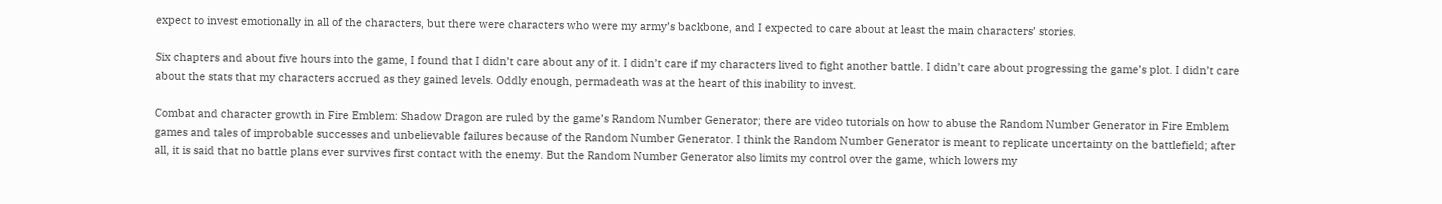expect to invest emotionally in all of the characters, but there were characters who were my army’s backbone, and I expected to care about at least the main characters’ stories.

Six chapters and about five hours into the game, I found that I didn’t care about any of it. I didn’t care if my characters lived to fight another battle. I didn’t care about progressing the game’s plot. I didn’t care about the stats that my characters accrued as they gained levels. Oddly enough, permadeath was at the heart of this inability to invest.

Combat and character growth in Fire Emblem: Shadow Dragon are ruled by the game’s Random Number Generator; there are video tutorials on how to abuse the Random Number Generator in Fire Emblem games and tales of improbable successes and unbelievable failures because of the Random Number Generator. I think the Random Number Generator is meant to replicate uncertainty on the battlefield; after all, it is said that no battle plans ever survives first contact with the enemy. But the Random Number Generator also limits my control over the game, which lowers my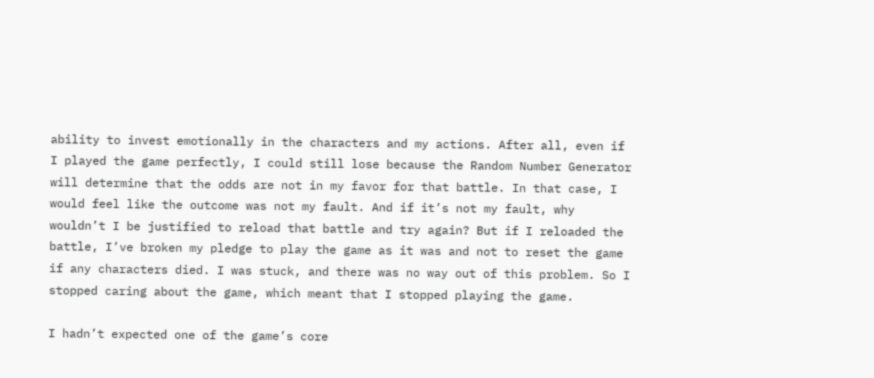ability to invest emotionally in the characters and my actions. After all, even if I played the game perfectly, I could still lose because the Random Number Generator will determine that the odds are not in my favor for that battle. In that case, I would feel like the outcome was not my fault. And if it’s not my fault, why wouldn’t I be justified to reload that battle and try again? But if I reloaded the battle, I’ve broken my pledge to play the game as it was and not to reset the game if any characters died. I was stuck, and there was no way out of this problem. So I stopped caring about the game, which meant that I stopped playing the game.

I hadn’t expected one of the game’s core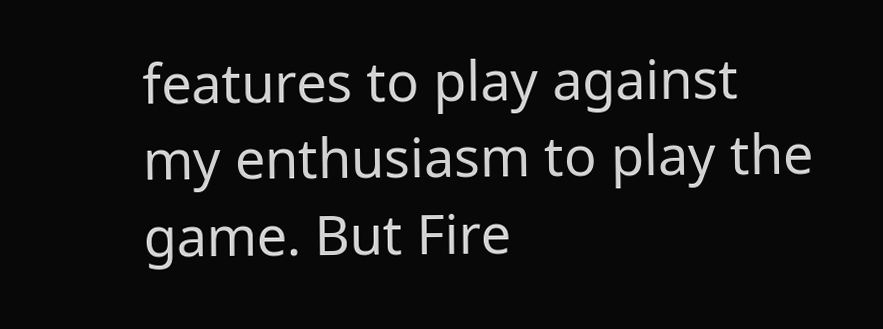features to play against my enthusiasm to play the game. But Fire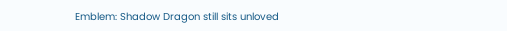Emblem: Shadow Dragon still sits unloved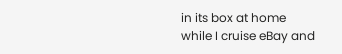in its box at home while I cruise eBay and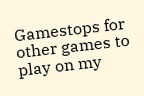Gamestops for other games to play on my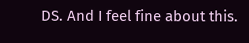DS. And I feel fine about this.